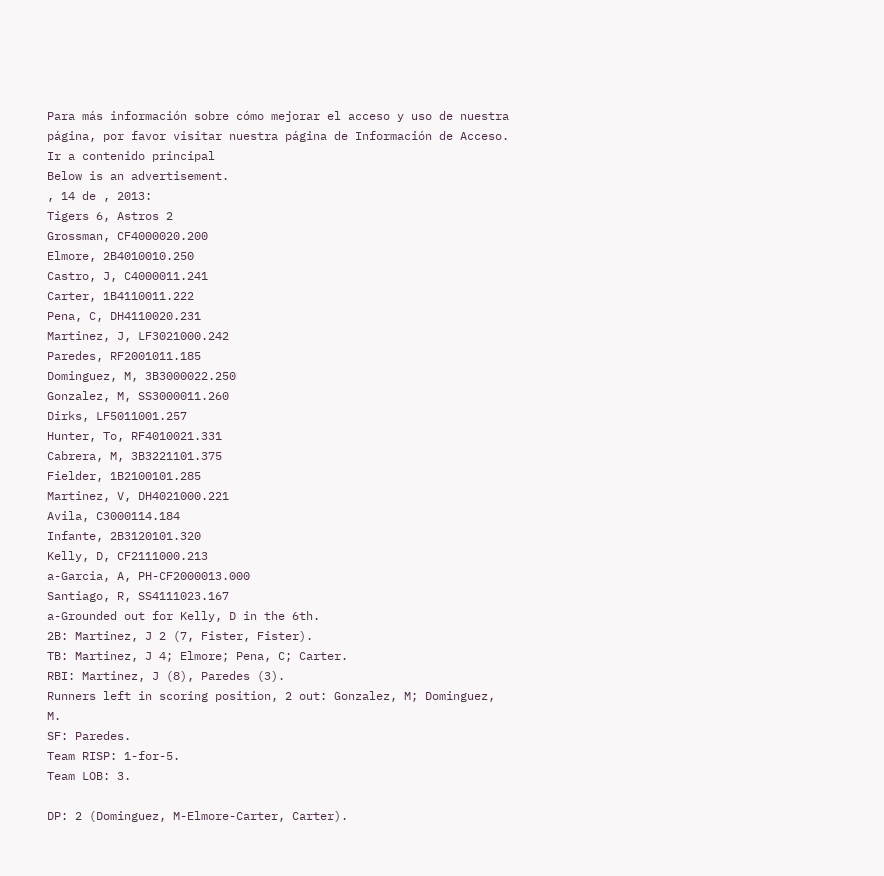Para más información sobre cómo mejorar el acceso y uso de nuestra página, por favor visitar nuestra página de Información de Acceso. Ir a contenido principal
Below is an advertisement.
, 14 de , 2013:
Tigers 6, Astros 2
Grossman, CF4000020.200
Elmore, 2B4010010.250
Castro, J, C4000011.241
Carter, 1B4110011.222
Pena, C, DH4110020.231
Martinez, J, LF3021000.242
Paredes, RF2001011.185
Dominguez, M, 3B3000022.250
Gonzalez, M, SS3000011.260
Dirks, LF5011001.257
Hunter, To, RF4010021.331
Cabrera, M, 3B3221101.375
Fielder, 1B2100101.285
Martinez, V, DH4021000.221
Avila, C3000114.184
Infante, 2B3120101.320
Kelly, D, CF2111000.213
a-Garcia, A, PH-CF2000013.000
Santiago, R, SS4111023.167
a-Grounded out for Kelly, D in the 6th.
2B: Martinez, J 2 (7, Fister, Fister).
TB: Martinez, J 4; Elmore; Pena, C; Carter.
RBI: Martinez, J (8), Paredes (3).
Runners left in scoring position, 2 out: Gonzalez, M; Dominguez, M.
SF: Paredes.
Team RISP: 1-for-5.
Team LOB: 3.

DP: 2 (Dominguez, M-Elmore-Carter, Carter).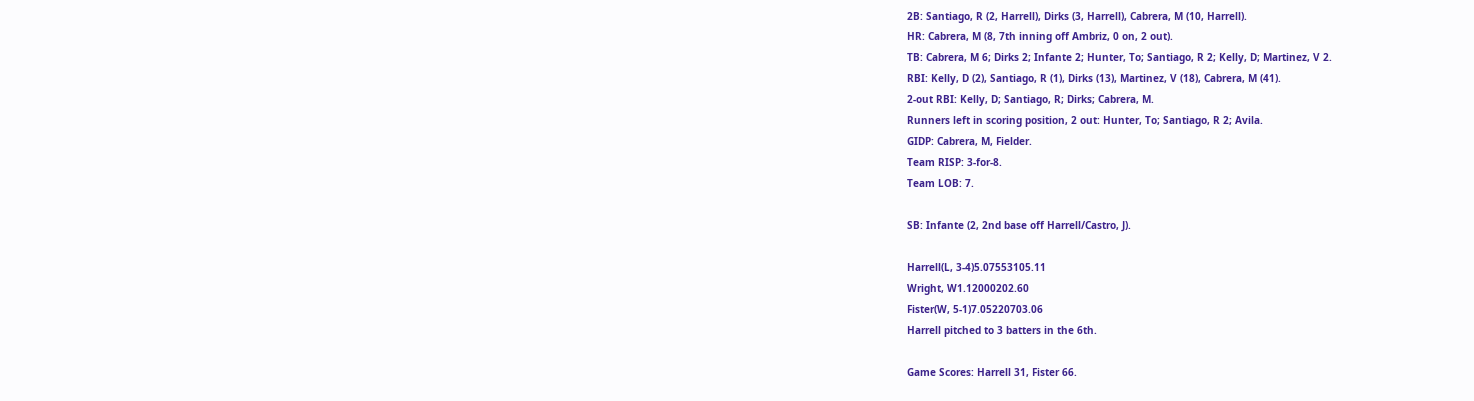2B: Santiago, R (2, Harrell), Dirks (3, Harrell), Cabrera, M (10, Harrell).
HR: Cabrera, M (8, 7th inning off Ambriz, 0 on, 2 out).
TB: Cabrera, M 6; Dirks 2; Infante 2; Hunter, To; Santiago, R 2; Kelly, D; Martinez, V 2.
RBI: Kelly, D (2), Santiago, R (1), Dirks (13), Martinez, V (18), Cabrera, M (41).
2-out RBI: Kelly, D; Santiago, R; Dirks; Cabrera, M.
Runners left in scoring position, 2 out: Hunter, To; Santiago, R 2; Avila.
GIDP: Cabrera, M, Fielder.
Team RISP: 3-for-8.
Team LOB: 7.

SB: Infante (2, 2nd base off Harrell/Castro, J).

Harrell(L, 3-4)5.07553105.11
Wright, W1.12000202.60
Fister(W, 5-1)7.05220703.06
Harrell pitched to 3 batters in the 6th.

Game Scores: Harrell 31, Fister 66.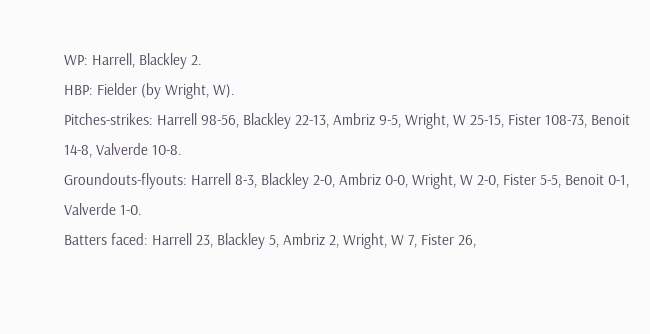WP: Harrell, Blackley 2.
HBP: Fielder (by Wright, W).
Pitches-strikes: Harrell 98-56, Blackley 22-13, Ambriz 9-5, Wright, W 25-15, Fister 108-73, Benoit 14-8, Valverde 10-8.
Groundouts-flyouts: Harrell 8-3, Blackley 2-0, Ambriz 0-0, Wright, W 2-0, Fister 5-5, Benoit 0-1, Valverde 1-0.
Batters faced: Harrell 23, Blackley 5, Ambriz 2, Wright, W 7, Fister 26,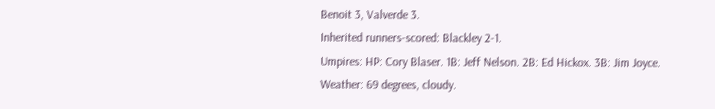Benoit 3, Valverde 3.
Inherited runners-scored: Blackley 2-1.
Umpires: HP: Cory Blaser. 1B: Jeff Nelson. 2B: Ed Hickox. 3B: Jim Joyce.
Weather: 69 degrees, cloudy.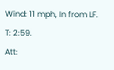Wind: 11 mph, In from LF.
T: 2:59.
Att: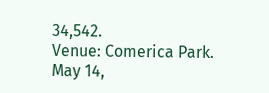34,542.
Venue: Comerica Park.
May 14,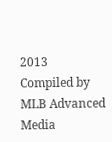2013
Compiled by MLB Advanced Media